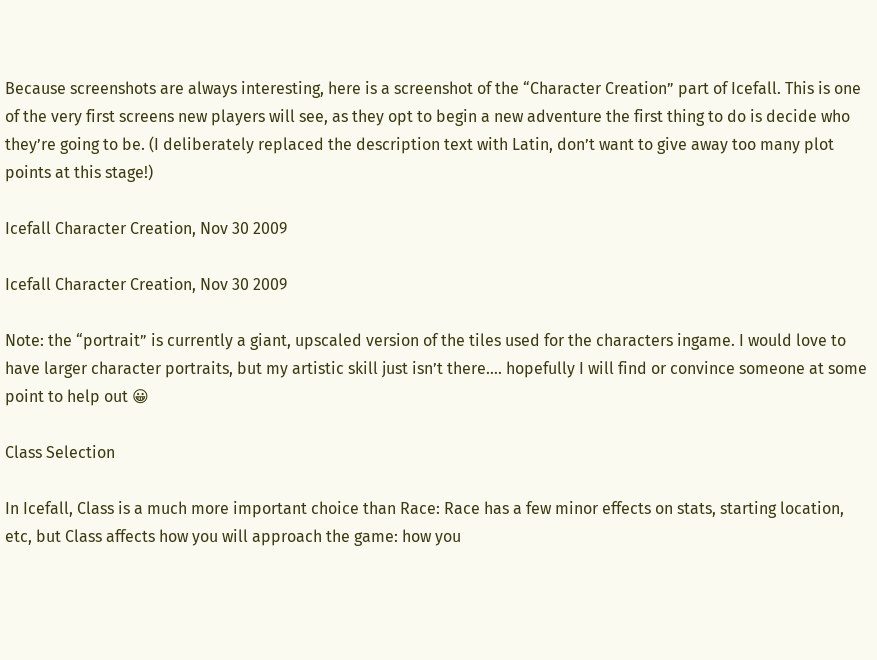Because screenshots are always interesting, here is a screenshot of the “Character Creation” part of Icefall. This is one of the very first screens new players will see, as they opt to begin a new adventure the first thing to do is decide who they’re going to be. (I deliberately replaced the description text with Latin, don’t want to give away too many plot points at this stage!)

Icefall Character Creation, Nov 30 2009

Icefall Character Creation, Nov 30 2009

Note: the “portrait” is currently a giant, upscaled version of the tiles used for the characters ingame. I would love to have larger character portraits, but my artistic skill just isn’t there…. hopefully I will find or convince someone at some point to help out 😀

Class Selection

In Icefall, Class is a much more important choice than Race: Race has a few minor effects on stats, starting location, etc, but Class affects how you will approach the game: how you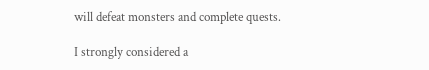will defeat monsters and complete quests.

I strongly considered a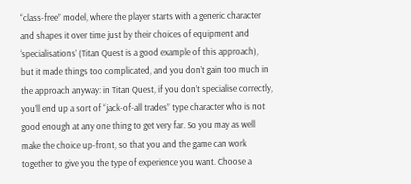“class-free” model, where the player starts with a generic character and shapes it over time just by their choices of equipment and ‘specialisations’ (Titan Quest is a good example of this approach), but it made things too complicated, and you don’t gain too much in the approach anyway: in Titan Quest, if you don’t specialise correctly, you’ll end up a sort of “jack-of-all trades” type character who is not good enough at any one thing to get very far. So you may as well make the choice up-front, so that you and the game can work together to give you the type of experience you want. Choose a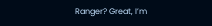Ranger? Great, I’m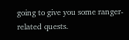going to give you some ranger-related quests.